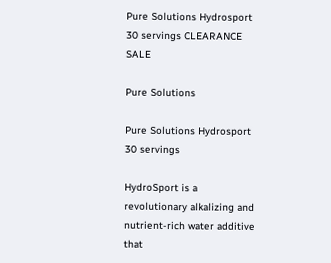Pure Solutions Hydrosport 30 servings CLEARANCE SALE

Pure Solutions

Pure Solutions Hydrosport 30 servings

HydroSport is a revolutionary alkalizing and nutrient-rich water additive that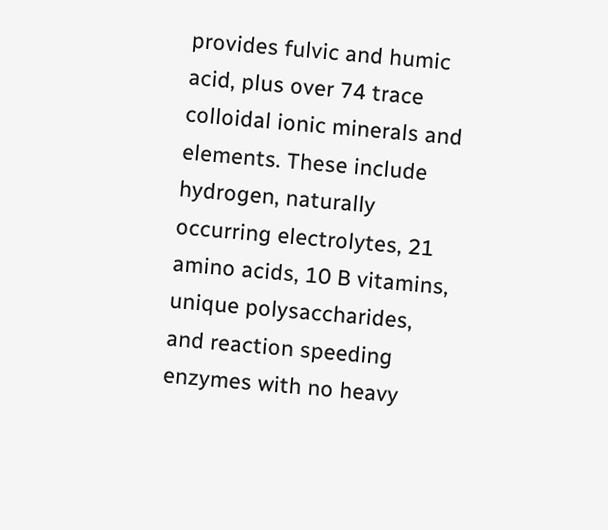provides fulvic and humic acid, plus over 74 trace colloidal ionic minerals and elements. These include hydrogen, naturally occurring electrolytes, 21 amino acids, 10 B vitamins, unique polysaccharides, and reaction speeding enzymes with no heavy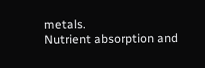metals.
Nutrient absorption and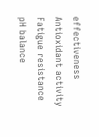effectiveness
Antioxidant activity
Fatigue resistance
pH balance